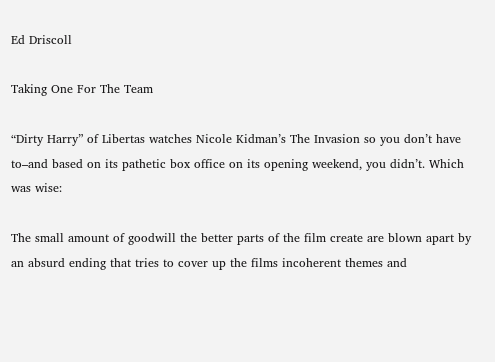Ed Driscoll

Taking One For The Team

“Dirty Harry” of Libertas watches Nicole Kidman’s The Invasion so you don’t have to–and based on its pathetic box office on its opening weekend, you didn’t. Which was wise:

The small amount of goodwill the better parts of the film create are blown apart by an absurd ending that tries to cover up the films incoherent themes and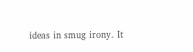ideas in smug irony. It